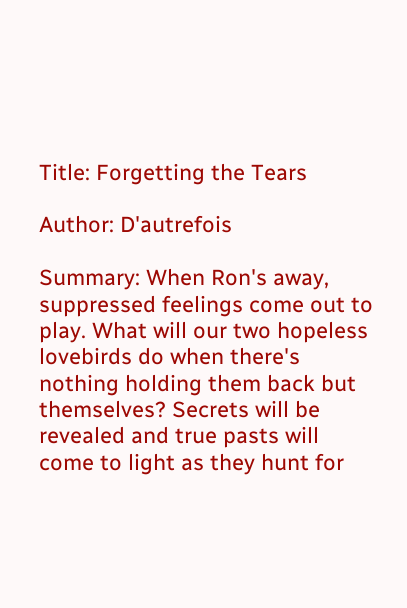Title: Forgetting the Tears

Author: D'autrefois

Summary: When Ron's away, suppressed feelings come out to play. What will our two hopeless lovebirds do when there's nothing holding them back but themselves? Secrets will be revealed and true pasts will come to light as they hunt for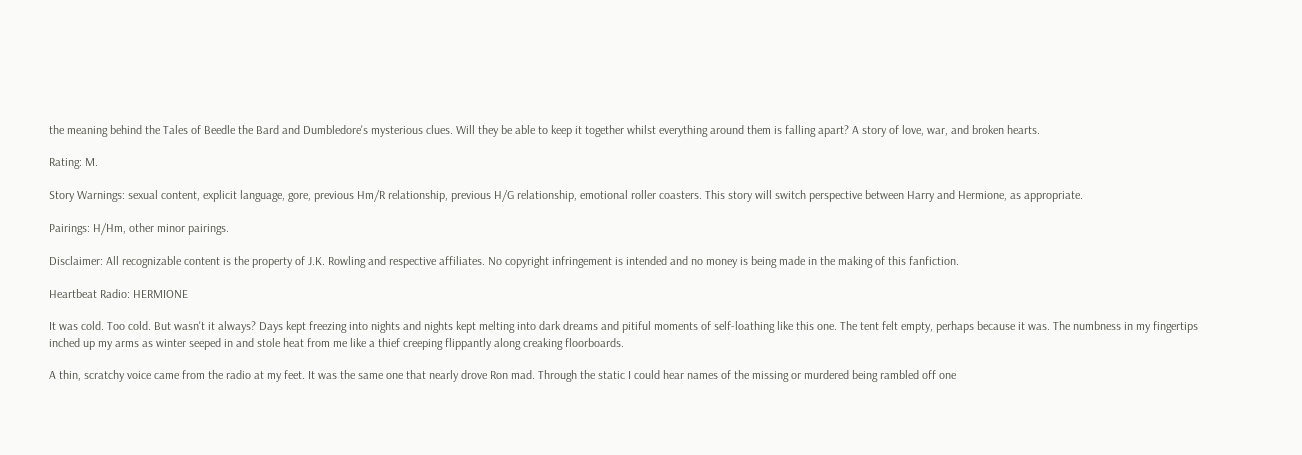the meaning behind the Tales of Beedle the Bard and Dumbledore's mysterious clues. Will they be able to keep it together whilst everything around them is falling apart? A story of love, war, and broken hearts.

Rating: M.

Story Warnings: sexual content, explicit language, gore, previous Hm/R relationship, previous H/G relationship, emotional roller coasters. This story will switch perspective between Harry and Hermione, as appropriate.

Pairings: H/Hm, other minor pairings.

Disclaimer: All recognizable content is the property of J.K. Rowling and respective affiliates. No copyright infringement is intended and no money is being made in the making of this fanfiction.

Heartbeat Radio: HERMIONE

It was cold. Too cold. But wasn't it always? Days kept freezing into nights and nights kept melting into dark dreams and pitiful moments of self-loathing like this one. The tent felt empty, perhaps because it was. The numbness in my fingertips inched up my arms as winter seeped in and stole heat from me like a thief creeping flippantly along creaking floorboards.

A thin, scratchy voice came from the radio at my feet. It was the same one that nearly drove Ron mad. Through the static I could hear names of the missing or murdered being rambled off one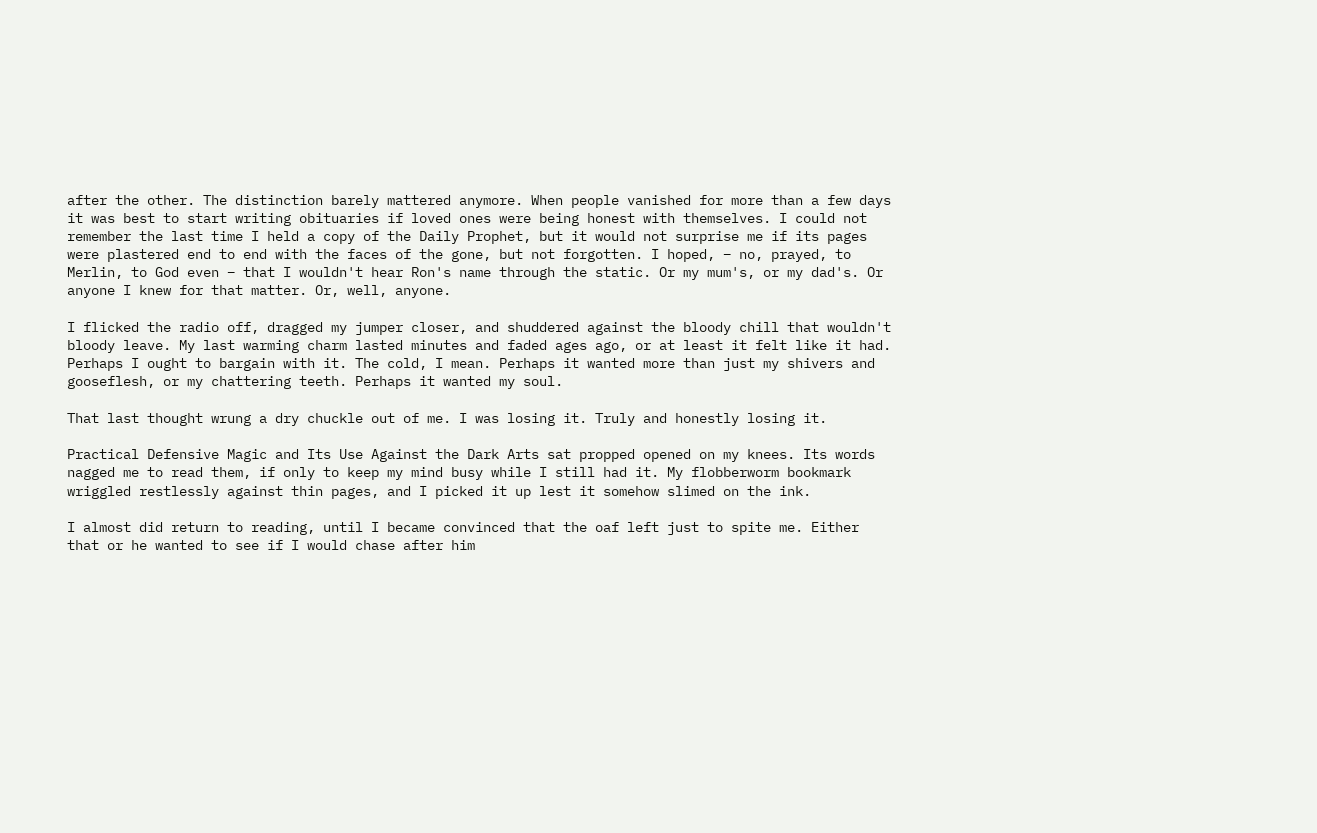after the other. The distinction barely mattered anymore. When people vanished for more than a few days it was best to start writing obituaries if loved ones were being honest with themselves. I could not remember the last time I held a copy of the Daily Prophet, but it would not surprise me if its pages were plastered end to end with the faces of the gone, but not forgotten. I hoped, – no, prayed, to Merlin, to God even – that I wouldn't hear Ron's name through the static. Or my mum's, or my dad's. Or anyone I knew for that matter. Or, well, anyone.

I flicked the radio off, dragged my jumper closer, and shuddered against the bloody chill that wouldn't bloody leave. My last warming charm lasted minutes and faded ages ago, or at least it felt like it had. Perhaps I ought to bargain with it. The cold, I mean. Perhaps it wanted more than just my shivers and gooseflesh, or my chattering teeth. Perhaps it wanted my soul.

That last thought wrung a dry chuckle out of me. I was losing it. Truly and honestly losing it.

Practical Defensive Magic and Its Use Against the Dark Arts sat propped opened on my knees. Its words nagged me to read them, if only to keep my mind busy while I still had it. My flobberworm bookmark wriggled restlessly against thin pages, and I picked it up lest it somehow slimed on the ink.

I almost did return to reading, until I became convinced that the oaf left just to spite me. Either that or he wanted to see if I would chase after him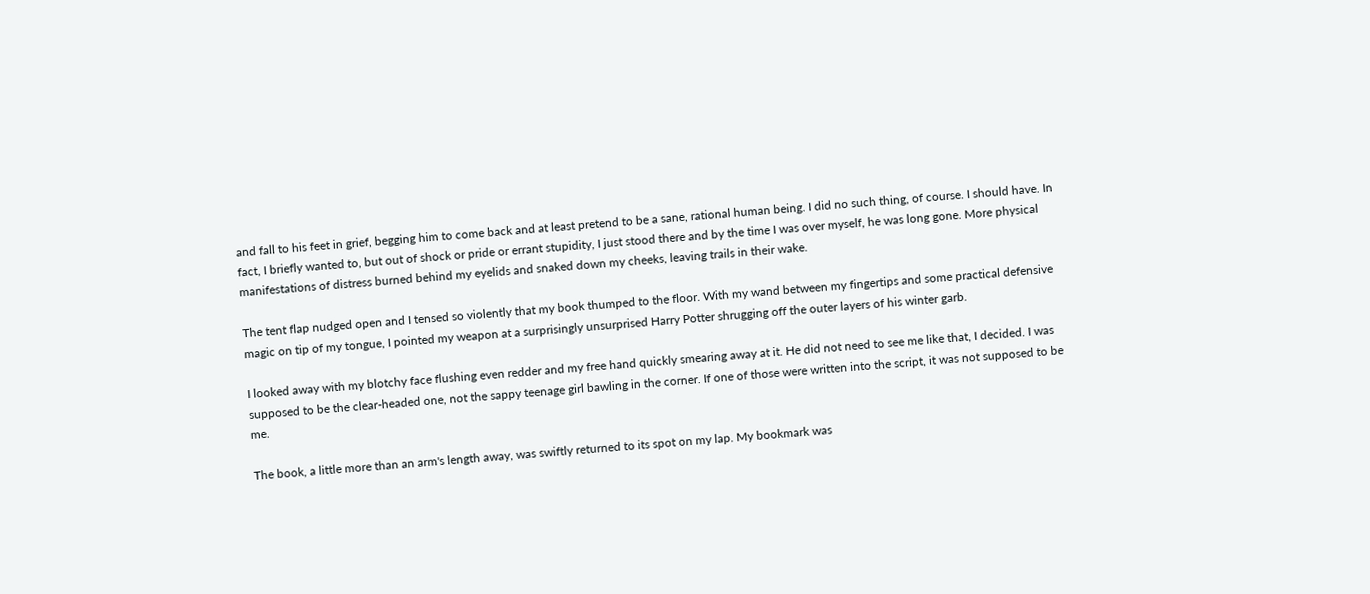and fall to his feet in grief, begging him to come back and at least pretend to be a sane, rational human being. I did no such thing, of course. I should have. In fact, I briefly wanted to, but out of shock or pride or errant stupidity, I just stood there and by the time I was over myself, he was long gone. More physical manifestations of distress burned behind my eyelids and snaked down my cheeks, leaving trails in their wake.

The tent flap nudged open and I tensed so violently that my book thumped to the floor. With my wand between my fingertips and some practical defensive magic on tip of my tongue, I pointed my weapon at a surprisingly unsurprised Harry Potter shrugging off the outer layers of his winter garb.

I looked away with my blotchy face flushing even redder and my free hand quickly smearing away at it. He did not need to see me like that, I decided. I was supposed to be the clear-headed one, not the sappy teenage girl bawling in the corner. If one of those were written into the script, it was not supposed to be me.

The book, a little more than an arm's length away, was swiftly returned to its spot on my lap. My bookmark was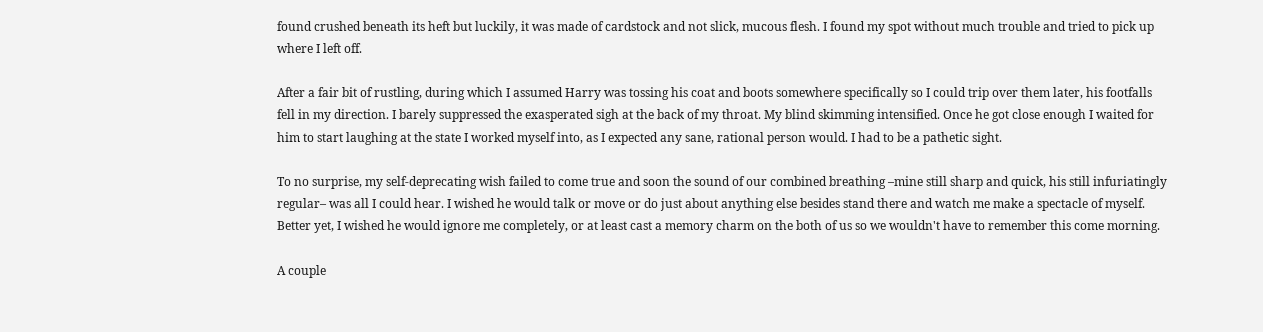found crushed beneath its heft but luckily, it was made of cardstock and not slick, mucous flesh. I found my spot without much trouble and tried to pick up where I left off.

After a fair bit of rustling, during which I assumed Harry was tossing his coat and boots somewhere specifically so I could trip over them later, his footfalls fell in my direction. I barely suppressed the exasperated sigh at the back of my throat. My blind skimming intensified. Once he got close enough I waited for him to start laughing at the state I worked myself into, as I expected any sane, rational person would. I had to be a pathetic sight.

To no surprise, my self-deprecating wish failed to come true and soon the sound of our combined breathing –mine still sharp and quick, his still infuriatingly regular– was all I could hear. I wished he would talk or move or do just about anything else besides stand there and watch me make a spectacle of myself. Better yet, I wished he would ignore me completely, or at least cast a memory charm on the both of us so we wouldn't have to remember this come morning.

A couple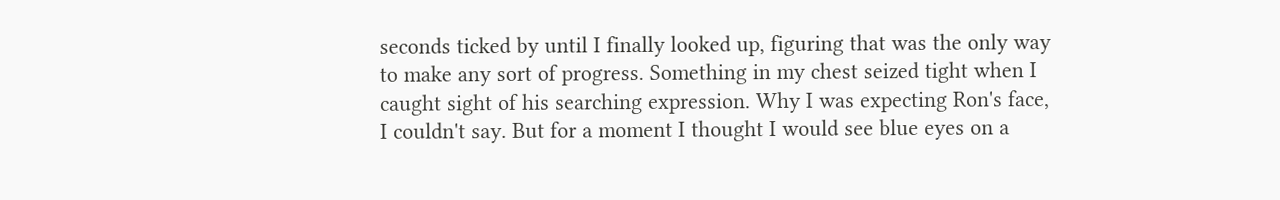seconds ticked by until I finally looked up, figuring that was the only way to make any sort of progress. Something in my chest seized tight when I caught sight of his searching expression. Why I was expecting Ron's face, I couldn't say. But for a moment I thought I would see blue eyes on a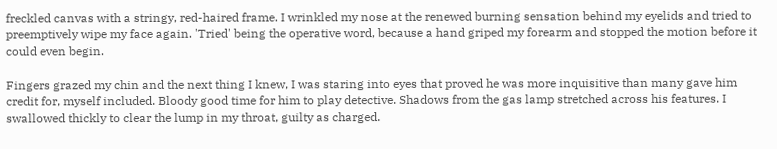freckled canvas with a stringy, red-haired frame. I wrinkled my nose at the renewed burning sensation behind my eyelids and tried to preemptively wipe my face again. 'Tried' being the operative word, because a hand griped my forearm and stopped the motion before it could even begin.

Fingers grazed my chin and the next thing I knew, I was staring into eyes that proved he was more inquisitive than many gave him credit for, myself included. Bloody good time for him to play detective. Shadows from the gas lamp stretched across his features. I swallowed thickly to clear the lump in my throat, guilty as charged.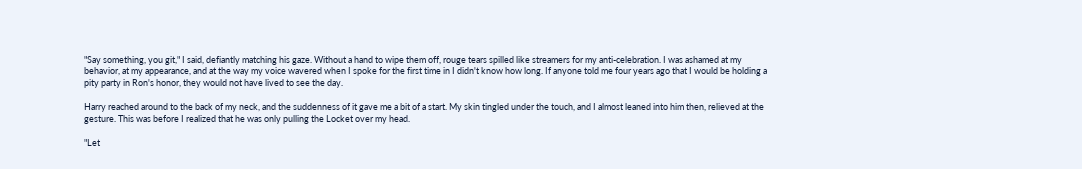"Say something, you git," I said, defiantly matching his gaze. Without a hand to wipe them off, rouge tears spilled like streamers for my anti-celebration. I was ashamed at my behavior, at my appearance, and at the way my voice wavered when I spoke for the first time in I didn't know how long. If anyone told me four years ago that I would be holding a pity party in Ron's honor, they would not have lived to see the day.

Harry reached around to the back of my neck, and the suddenness of it gave me a bit of a start. My skin tingled under the touch, and I almost leaned into him then, relieved at the gesture. This was before I realized that he was only pulling the Locket over my head.

"Let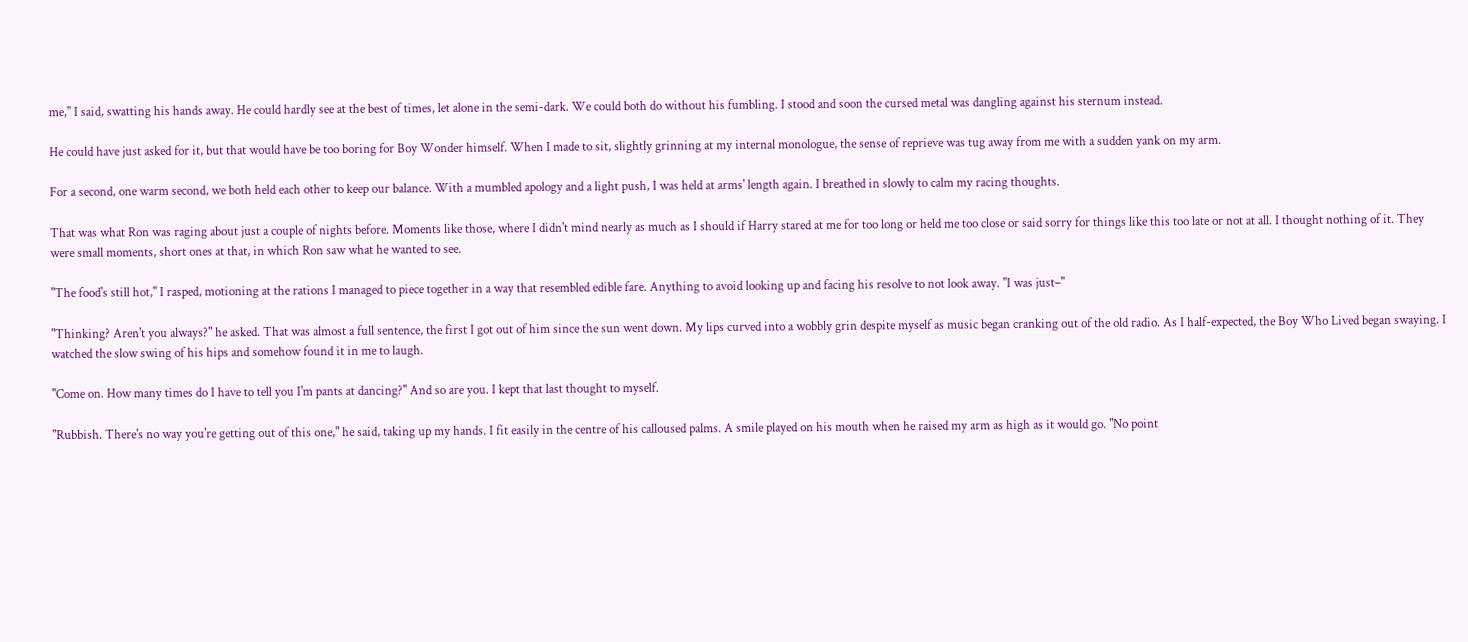me," I said, swatting his hands away. He could hardly see at the best of times, let alone in the semi-dark. We could both do without his fumbling. I stood and soon the cursed metal was dangling against his sternum instead.

He could have just asked for it, but that would have be too boring for Boy Wonder himself. When I made to sit, slightly grinning at my internal monologue, the sense of reprieve was tug away from me with a sudden yank on my arm.

For a second, one warm second, we both held each other to keep our balance. With a mumbled apology and a light push, I was held at arms' length again. I breathed in slowly to calm my racing thoughts.

That was what Ron was raging about just a couple of nights before. Moments like those, where I didn't mind nearly as much as I should if Harry stared at me for too long or held me too close or said sorry for things like this too late or not at all. I thought nothing of it. They were small moments, short ones at that, in which Ron saw what he wanted to see.

"The food's still hot," I rasped, motioning at the rations I managed to piece together in a way that resembled edible fare. Anything to avoid looking up and facing his resolve to not look away. "I was just–"

"Thinking? Aren't you always?" he asked. That was almost a full sentence, the first I got out of him since the sun went down. My lips curved into a wobbly grin despite myself as music began cranking out of the old radio. As I half-expected, the Boy Who Lived began swaying. I watched the slow swing of his hips and somehow found it in me to laugh.

"Come on. How many times do I have to tell you I'm pants at dancing?" And so are you. I kept that last thought to myself.

"Rubbish. There's no way you're getting out of this one," he said, taking up my hands. I fit easily in the centre of his calloused palms. A smile played on his mouth when he raised my arm as high as it would go. "No point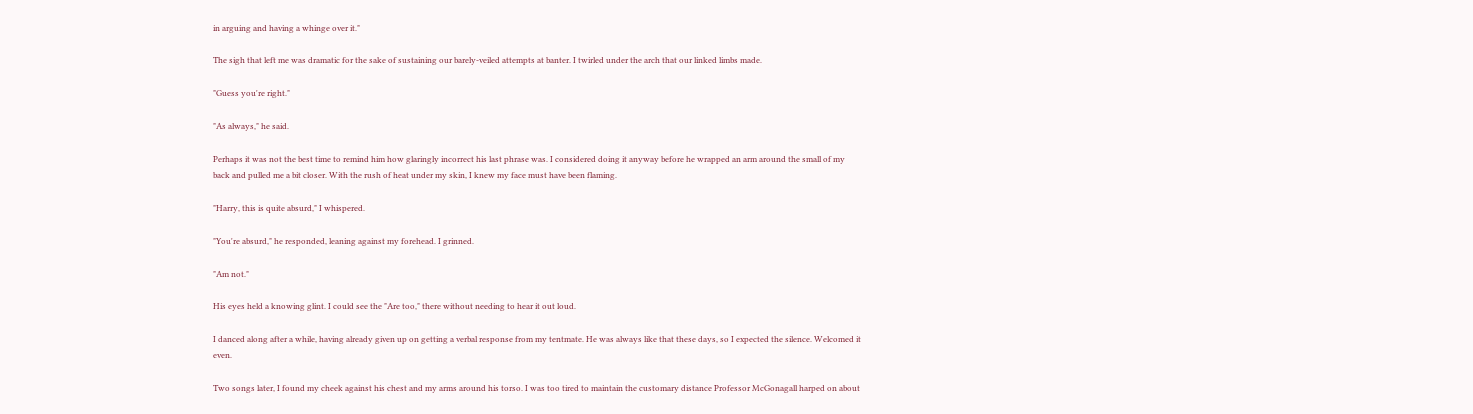in arguing and having a whinge over it."

The sigh that left me was dramatic for the sake of sustaining our barely-veiled attempts at banter. I twirled under the arch that our linked limbs made.

"Guess you're right."

"As always," he said.

Perhaps it was not the best time to remind him how glaringly incorrect his last phrase was. I considered doing it anyway before he wrapped an arm around the small of my back and pulled me a bit closer. With the rush of heat under my skin, I knew my face must have been flaming.

"Harry, this is quite absurd," I whispered.

"You're absurd," he responded, leaning against my forehead. I grinned.

"Am not."

His eyes held a knowing glint. I could see the "Are too," there without needing to hear it out loud.

I danced along after a while, having already given up on getting a verbal response from my tentmate. He was always like that these days, so I expected the silence. Welcomed it even.

Two songs later, I found my cheek against his chest and my arms around his torso. I was too tired to maintain the customary distance Professor McGonagall harped on about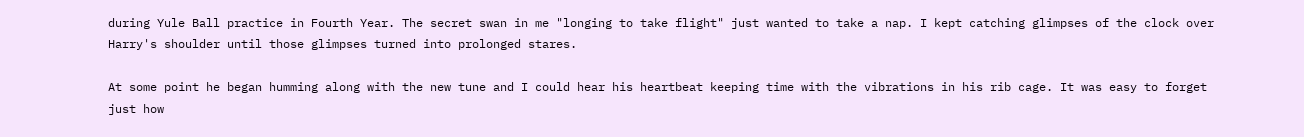during Yule Ball practice in Fourth Year. The secret swan in me "longing to take flight" just wanted to take a nap. I kept catching glimpses of the clock over Harry's shoulder until those glimpses turned into prolonged stares.

At some point he began humming along with the new tune and I could hear his heartbeat keeping time with the vibrations in his rib cage. It was easy to forget just how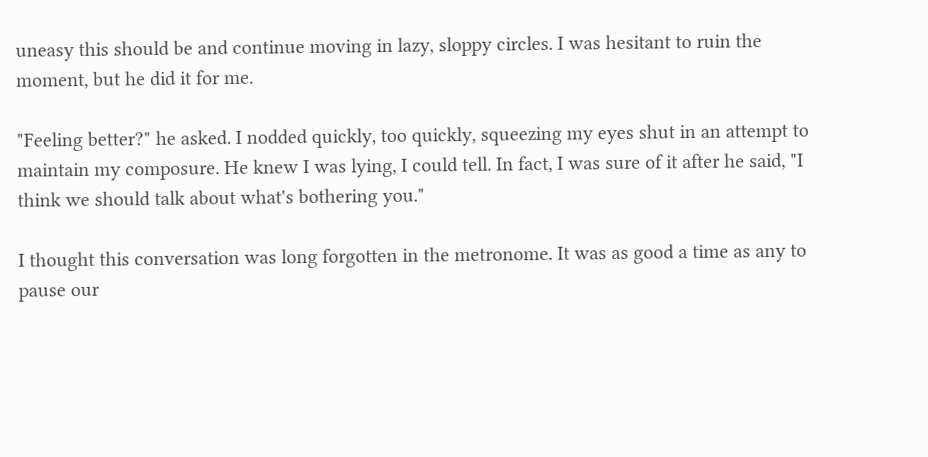uneasy this should be and continue moving in lazy, sloppy circles. I was hesitant to ruin the moment, but he did it for me.

"Feeling better?" he asked. I nodded quickly, too quickly, squeezing my eyes shut in an attempt to maintain my composure. He knew I was lying, I could tell. In fact, I was sure of it after he said, "I think we should talk about what's bothering you."

I thought this conversation was long forgotten in the metronome. It was as good a time as any to pause our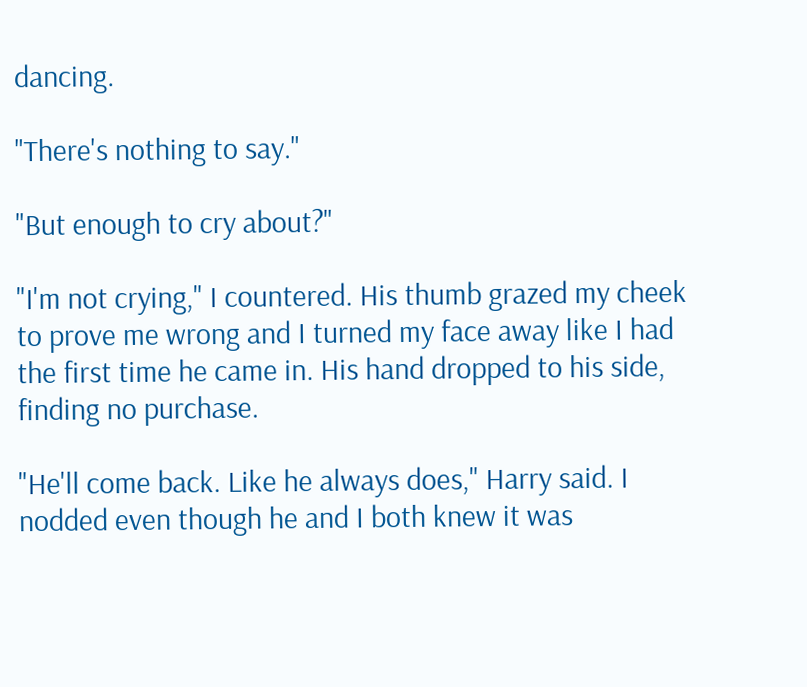dancing.

"There's nothing to say."

"But enough to cry about?"

"I'm not crying," I countered. His thumb grazed my cheek to prove me wrong and I turned my face away like I had the first time he came in. His hand dropped to his side, finding no purchase.

"He'll come back. Like he always does," Harry said. I nodded even though he and I both knew it was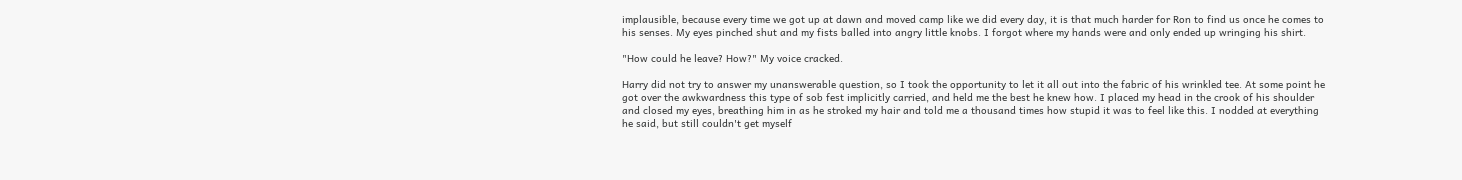implausible, because every time we got up at dawn and moved camp like we did every day, it is that much harder for Ron to find us once he comes to his senses. My eyes pinched shut and my fists balled into angry little knobs. I forgot where my hands were and only ended up wringing his shirt.

"How could he leave? How?" My voice cracked.

Harry did not try to answer my unanswerable question, so I took the opportunity to let it all out into the fabric of his wrinkled tee. At some point he got over the awkwardness this type of sob fest implicitly carried, and held me the best he knew how. I placed my head in the crook of his shoulder and closed my eyes, breathing him in as he stroked my hair and told me a thousand times how stupid it was to feel like this. I nodded at everything he said, but still couldn't get myself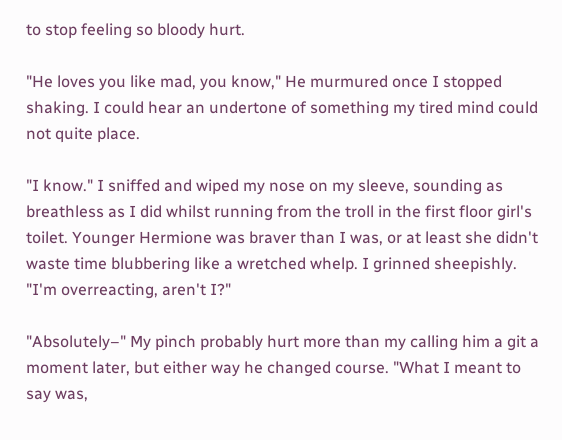to stop feeling so bloody hurt.

"He loves you like mad, you know," He murmured once I stopped shaking. I could hear an undertone of something my tired mind could not quite place.

"I know." I sniffed and wiped my nose on my sleeve, sounding as breathless as I did whilst running from the troll in the first floor girl's toilet. Younger Hermione was braver than I was, or at least she didn't waste time blubbering like a wretched whelp. I grinned sheepishly. "I'm overreacting, aren't I?"

"Absolutely–" My pinch probably hurt more than my calling him a git a moment later, but either way he changed course. "What I meant to say was,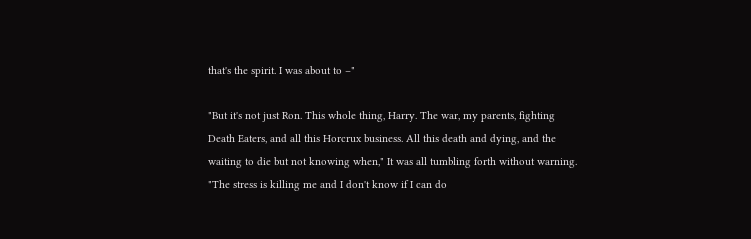that's the spirit. I was about to –"

"But it's not just Ron. This whole thing, Harry. The war, my parents, fighting Death Eaters, and all this Horcrux business. All this death and dying, and the waiting to die but not knowing when," It was all tumbling forth without warning. "The stress is killing me and I don't know if I can do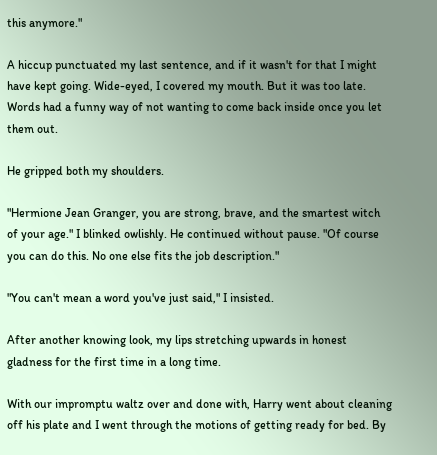this anymore."

A hiccup punctuated my last sentence, and if it wasn't for that I might have kept going. Wide-eyed, I covered my mouth. But it was too late. Words had a funny way of not wanting to come back inside once you let them out.

He gripped both my shoulders.

"Hermione Jean Granger, you are strong, brave, and the smartest witch of your age." I blinked owlishly. He continued without pause. "Of course you can do this. No one else fits the job description."

"You can't mean a word you've just said," I insisted.

After another knowing look, my lips stretching upwards in honest gladness for the first time in a long time.

With our impromptu waltz over and done with, Harry went about cleaning off his plate and I went through the motions of getting ready for bed. By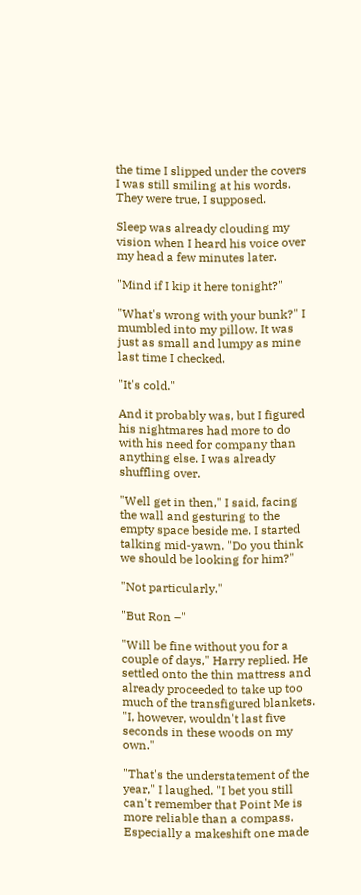the time I slipped under the covers I was still smiling at his words. They were true, I supposed.

Sleep was already clouding my vision when I heard his voice over my head a few minutes later.

"Mind if I kip it here tonight?"

"What's wrong with your bunk?" I mumbled into my pillow. It was just as small and lumpy as mine last time I checked.

"It's cold."

And it probably was, but I figured his nightmares had more to do with his need for company than anything else. I was already shuffling over.

"Well get in then," I said, facing the wall and gesturing to the empty space beside me. I started talking mid-yawn. "Do you think we should be looking for him?"

"Not particularly."

"But Ron –"

"Will be fine without you for a couple of days," Harry replied. He settled onto the thin mattress and already proceeded to take up too much of the transfigured blankets. "I, however, wouldn't last five seconds in these woods on my own."

"That's the understatement of the year," I laughed. "I bet you still can't remember that Point Me is more reliable than a compass. Especially a makeshift one made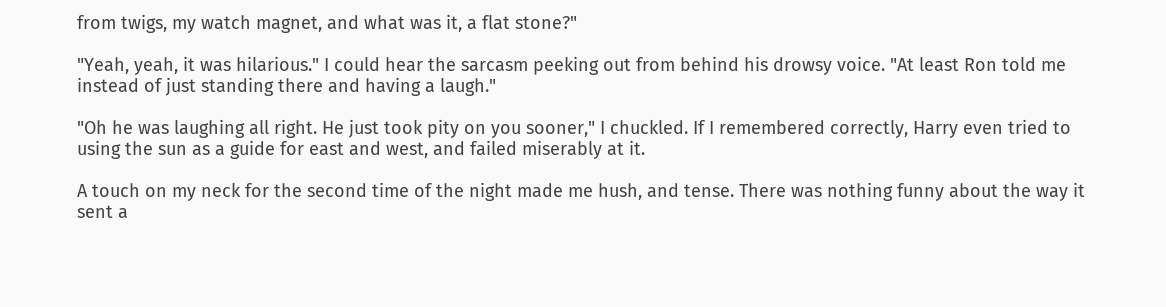from twigs, my watch magnet, and what was it, a flat stone?"

"Yeah, yeah, it was hilarious." I could hear the sarcasm peeking out from behind his drowsy voice. "At least Ron told me instead of just standing there and having a laugh."

"Oh he was laughing all right. He just took pity on you sooner," I chuckled. If I remembered correctly, Harry even tried to using the sun as a guide for east and west, and failed miserably at it.

A touch on my neck for the second time of the night made me hush, and tense. There was nothing funny about the way it sent a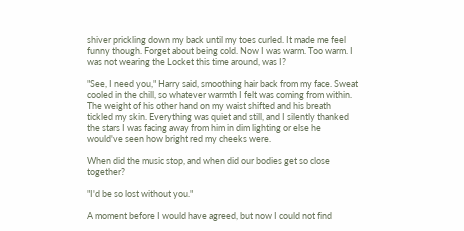shiver prickling down my back until my toes curled. It made me feel funny though. Forget about being cold. Now I was warm. Too warm. I was not wearing the Locket this time around, was I?

"See, I need you," Harry said, smoothing hair back from my face. Sweat cooled in the chill, so whatever warmth I felt was coming from within. The weight of his other hand on my waist shifted and his breath tickled my skin. Everything was quiet and still, and I silently thanked the stars I was facing away from him in dim lighting or else he would've seen how bright red my cheeks were.

When did the music stop, and when did our bodies get so close together?

"I'd be so lost without you."

A moment before I would have agreed, but now I could not find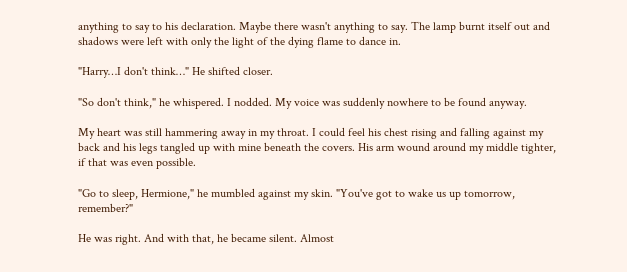anything to say to his declaration. Maybe there wasn't anything to say. The lamp burnt itself out and shadows were left with only the light of the dying flame to dance in.

"Harry…I don't think…" He shifted closer.

"So don't think," he whispered. I nodded. My voice was suddenly nowhere to be found anyway.

My heart was still hammering away in my throat. I could feel his chest rising and falling against my back and his legs tangled up with mine beneath the covers. His arm wound around my middle tighter, if that was even possible.

"Go to sleep, Hermione," he mumbled against my skin. "You've got to wake us up tomorrow, remember?"

He was right. And with that, he became silent. Almost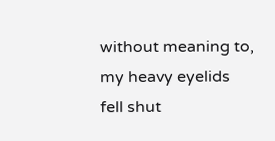without meaning to, my heavy eyelids fell shut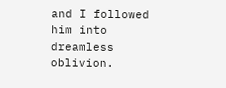and I followed him into dreamless oblivion.